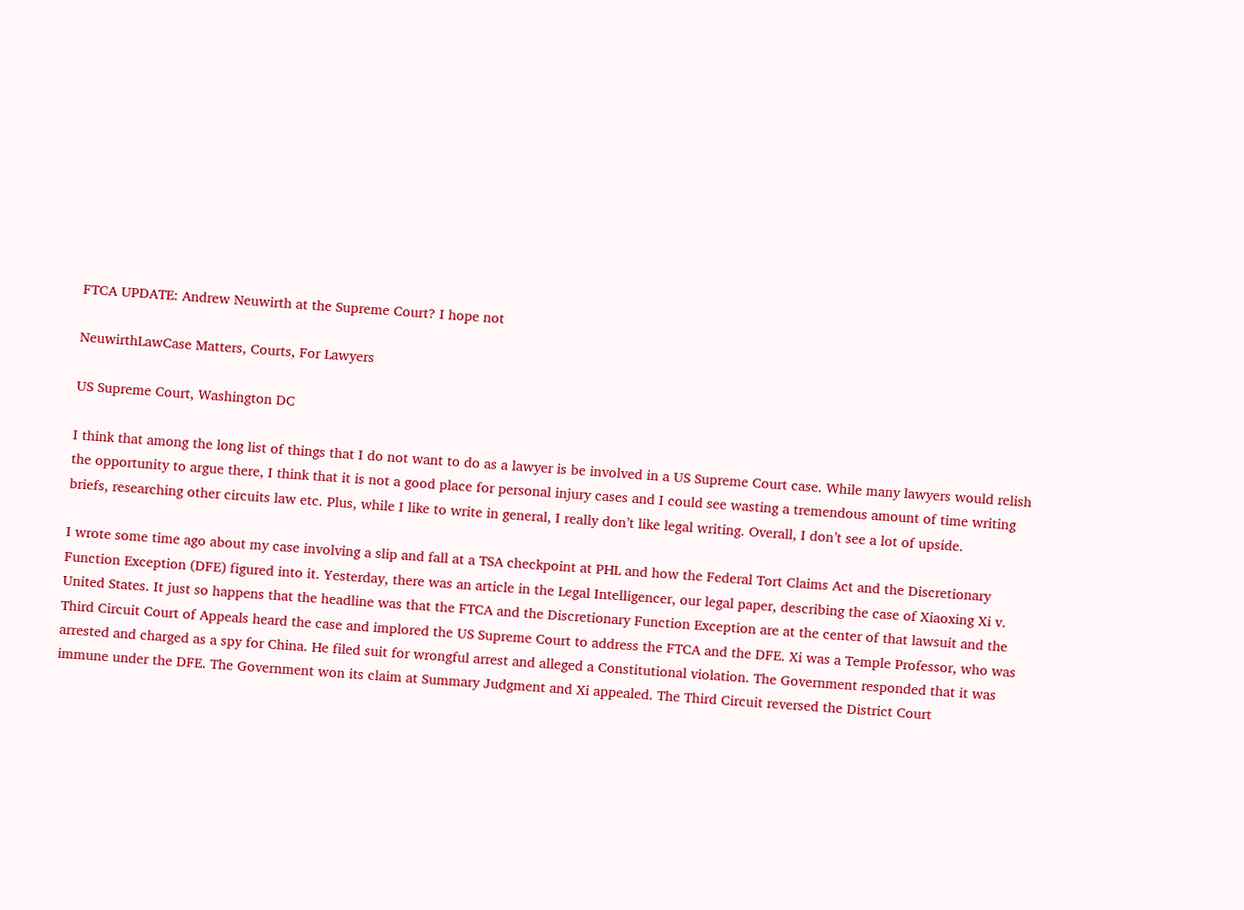FTCA UPDATE: Andrew Neuwirth at the Supreme Court? I hope not

NeuwirthLawCase Matters, Courts, For Lawyers

US Supreme Court, Washington DC

I think that among the long list of things that I do not want to do as a lawyer is be involved in a US Supreme Court case. While many lawyers would relish the opportunity to argue there, I think that it is not a good place for personal injury cases and I could see wasting a tremendous amount of time writing briefs, researching other circuits law etc. Plus, while I like to write in general, I really don’t like legal writing. Overall, I don’t see a lot of upside.

I wrote some time ago about my case involving a slip and fall at a TSA checkpoint at PHL and how the Federal Tort Claims Act and the Discretionary Function Exception (DFE) figured into it. Yesterday, there was an article in the Legal Intelligencer, our legal paper, describing the case of Xiaoxing Xi v. United States. It just so happens that the headline was that the FTCA and the Discretionary Function Exception are at the center of that lawsuit and the Third Circuit Court of Appeals heard the case and implored the US Supreme Court to address the FTCA and the DFE. Xi was a Temple Professor, who was arrested and charged as a spy for China. He filed suit for wrongful arrest and alleged a Constitutional violation. The Government responded that it was immune under the DFE. The Government won its claim at Summary Judgment and Xi appealed. The Third Circuit reversed the District Court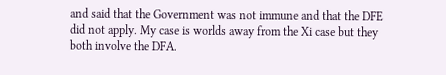and said that the Government was not immune and that the DFE did not apply. My case is worlds away from the Xi case but they both involve the DFA.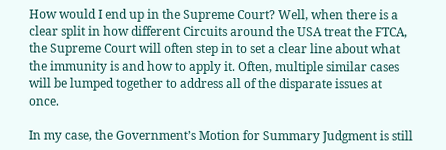How would I end up in the Supreme Court? Well, when there is a clear split in how different Circuits around the USA treat the FTCA, the Supreme Court will often step in to set a clear line about what the immunity is and how to apply it. Often, multiple similar cases will be lumped together to address all of the disparate issues at once.

In my case, the Government’s Motion for Summary Judgment is still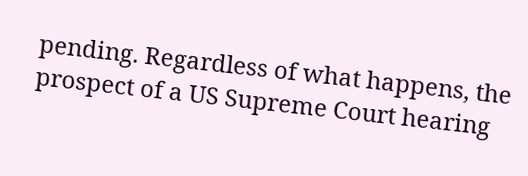pending. Regardless of what happens, the prospect of a US Supreme Court hearing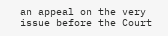an appeal on the very issue before the Court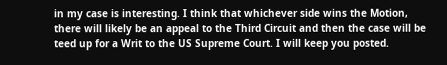in my case is interesting. I think that whichever side wins the Motion, there will likely be an appeal to the Third Circuit and then the case will be teed up for a Writ to the US Supreme Court. I will keep you posted.